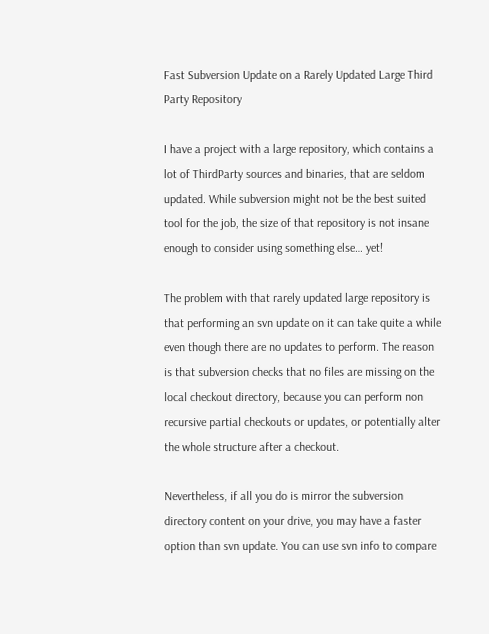Fast Subversion Update on a Rarely Updated Large Third Party Repository

I have a project with a large repository, which contains a lot of ThirdParty sources and binaries, that are seldom updated. While subversion might not be the best suited tool for the job, the size of that repository is not insane enough to consider using something else… yet!

The problem with that rarely updated large repository is that performing an svn update on it can take quite a while even though there are no updates to perform. The reason is that subversion checks that no files are missing on the local checkout directory, because you can perform non recursive partial checkouts or updates, or potentially alter the whole structure after a checkout.

Nevertheless, if all you do is mirror the subversion directory content on your drive, you may have a faster option than svn update. You can use svn info to compare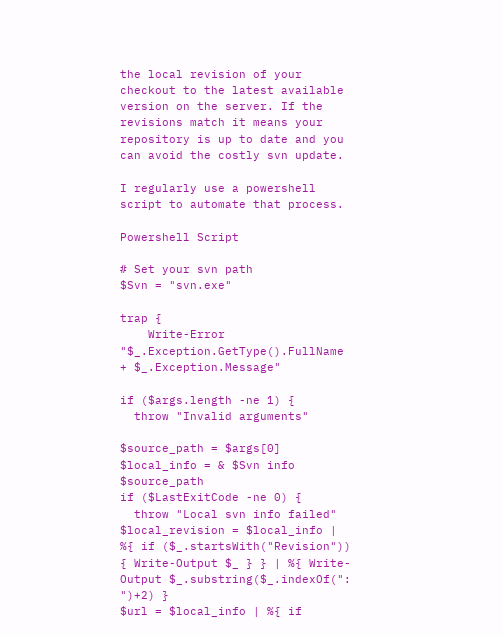the local revision of your checkout to the latest available version on the server. If the revisions match it means your repository is up to date and you can avoid the costly svn update.

I regularly use a powershell script to automate that process.

Powershell Script

# Set your svn path
$Svn = "svn.exe"

trap {
    Write-Error "$_.Exception.GetType().FullName + $_.Exception.Message"

if ($args.length -ne 1) {
  throw "Invalid arguments"

$source_path = $args[0]
$local_info = & $Svn info $source_path
if ($LastExitCode -ne 0) {
  throw "Local svn info failed"
$local_revision = $local_info | %{ if ($_.startsWith("Revision")) { Write-Output $_ } } | %{ Write-Output $_.substring($_.indexOf(": ")+2) }
$url = $local_info | %{ if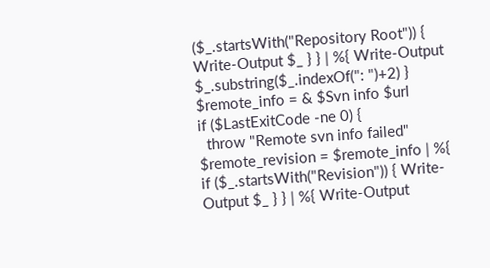($_.startsWith("Repository Root")) { Write-Output $_ } } | %{ Write-Output $_.substring($_.indexOf(": ")+2) }
$remote_info = & $Svn info $url
if ($LastExitCode -ne 0) {
  throw "Remote svn info failed"
$remote_revision = $remote_info | %{ if ($_.startsWith("Revision")) { Write-Output $_ } } | %{ Write-Output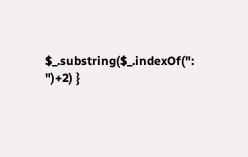$_.substring($_.indexOf(": ")+2) }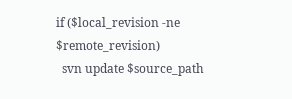if ($local_revision -ne $remote_revision)
  svn update $source_path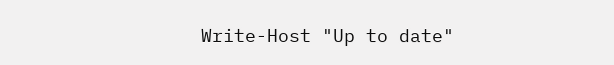Write-Host "Up to date"